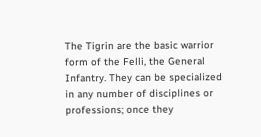The Tigrin are the basic warrior form of the Felli, the General Infantry. They can be specialized in any number of disciplines or professions; once they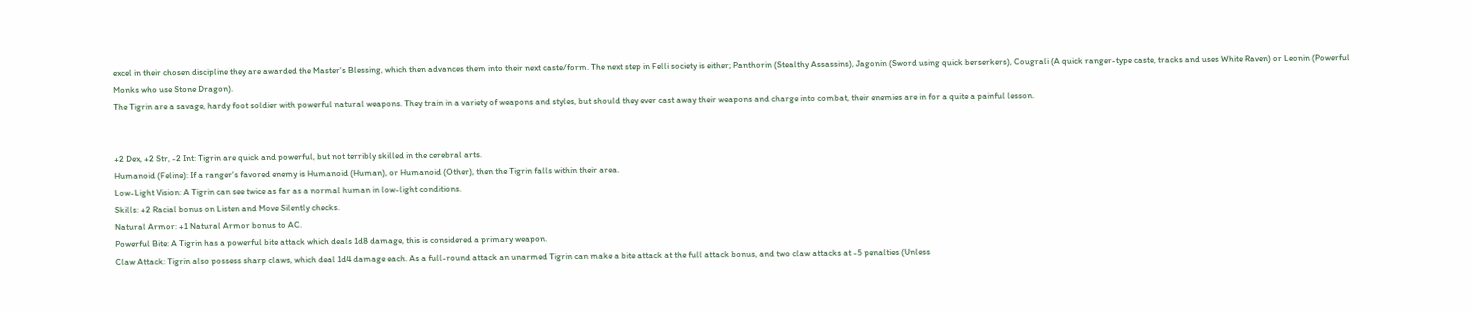excel in their chosen discipline they are awarded the Master's Blessing, which then advances them into their next caste/form. The next step in Felli society is either; Panthorin (Stealthy Assassins), Jagonin (Sword using quick berserkers), Cougrali (A quick ranger-type caste, tracks and uses White Raven) or Leonin (Powerful Monks who use Stone Dragon).
The Tigrin are a savage, hardy foot soldier with powerful natural weapons. They train in a variety of weapons and styles, but should they ever cast away their weapons and charge into combat, their enemies are in for a quite a painful lesson.


+2 Dex, +2 Str, -2 Int: Tigrin are quick and powerful, but not terribly skilled in the cerebral arts.
Humanoid (Feline): If a ranger's favored enemy is Humanoid (Human), or Humanoid (Other), then the Tigrin falls within their area.
Low-Light Vision: A Tigrin can see twice as far as a normal human in low-light conditions.
Skills: +2 Racial bonus on Listen and Move Silently checks.
Natural Armor: +1 Natural Armor bonus to AC.
Powerful Bite: A Tigrin has a powerful bite attack which deals 1d8 damage, this is considered a primary weapon.
Claw Attack: Tigrin also possess sharp claws, which deal 1d4 damage each. As a full-round attack an unarmed Tigrin can make a bite attack at the full attack bonus, and two claw attacks at -5 penalties (Unless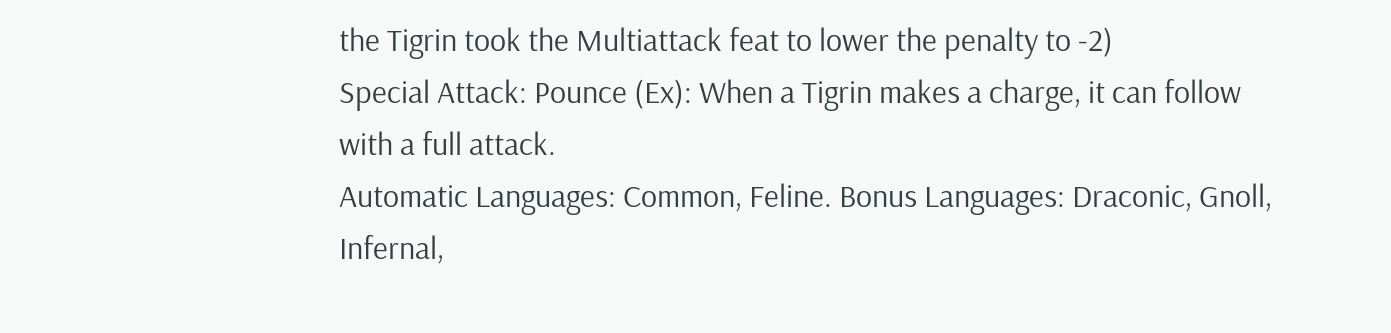the Tigrin took the Multiattack feat to lower the penalty to -2)
Special Attack: Pounce (Ex): When a Tigrin makes a charge, it can follow with a full attack.
Automatic Languages: Common, Feline. Bonus Languages: Draconic, Gnoll, Infernal,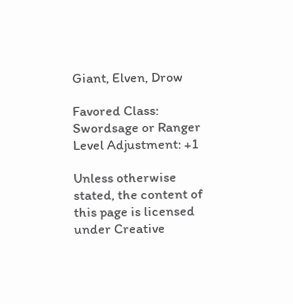Giant, Elven, Drow

Favored Class: Swordsage or Ranger
Level Adjustment: +1

Unless otherwise stated, the content of this page is licensed under Creative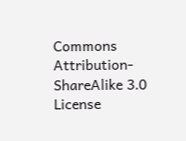Commons Attribution-ShareAlike 3.0 License